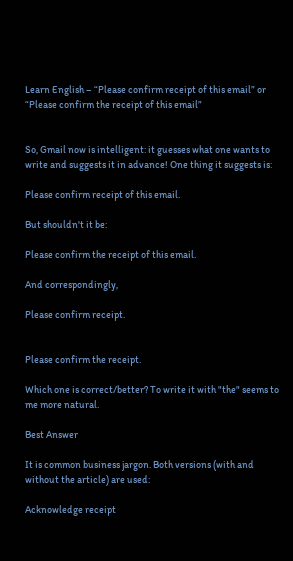Learn English – “Please confirm receipt of this email” or “Please confirm the receipt of this email”


So, Gmail now is intelligent: it guesses what one wants to write and suggests it in advance! One thing it suggests is:

Please confirm receipt of this email.

But shouldn't it be:

Please confirm the receipt of this email.

And correspondingly,

Please confirm receipt.


Please confirm the receipt.

Which one is correct/better? To write it with "the" seems to me more natural.

Best Answer

It is common business jargon. Both versions (with and without the article) are used:

Acknowledge receipt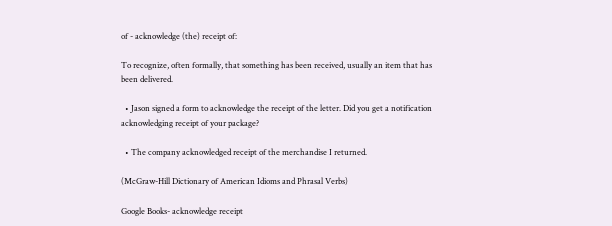of - acknowledge (the) receipt of:

To recognize, often formally, that something has been received, usually an item that has been delivered.

  • Jason signed a form to acknowledge the receipt of the letter. Did you get a notification acknowledging receipt of your package?

  • The company acknowledged receipt of the merchandise I returned.

(McGraw-Hill Dictionary of American Idioms and Phrasal Verbs)

Google Books- acknowledge receipt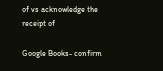of vs acknowledge the receipt of

Google Books- confirm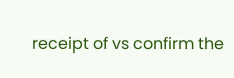receipt of vs confirm the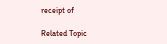receipt of

Related Topic